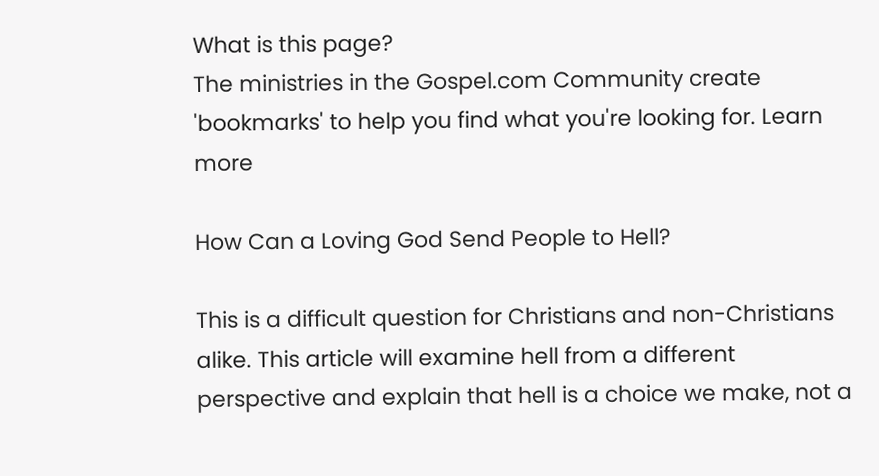What is this page?
The ministries in the Gospel.com Community create 'bookmarks' to help you find what you're looking for. Learn more

How Can a Loving God Send People to Hell?

This is a difficult question for Christians and non-Christians alike. This article will examine hell from a different perspective and explain that hell is a choice we make, not a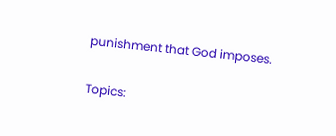punishment that God imposes.

Topics: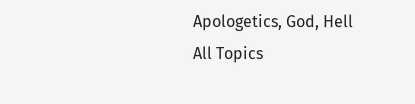Apologetics, God, Hell
All Topics